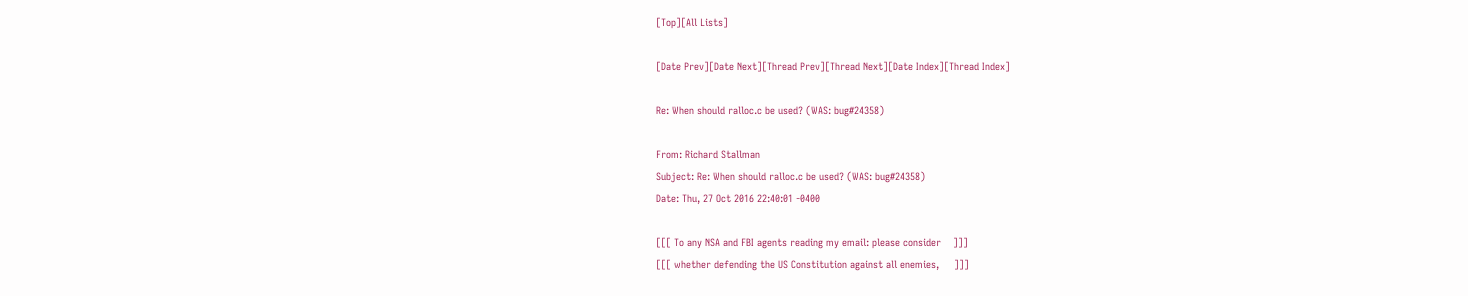[Top][All Lists]

[Date Prev][Date Next][Thread Prev][Thread Next][Date Index][Thread Index]

Re: When should ralloc.c be used? (WAS: bug#24358)

From: Richard Stallman
Subject: Re: When should ralloc.c be used? (WAS: bug#24358)
Date: Thu, 27 Oct 2016 22:40:01 -0400

[[[ To any NSA and FBI agents reading my email: please consider    ]]]
[[[ whether defending the US Constitution against all enemies,     ]]]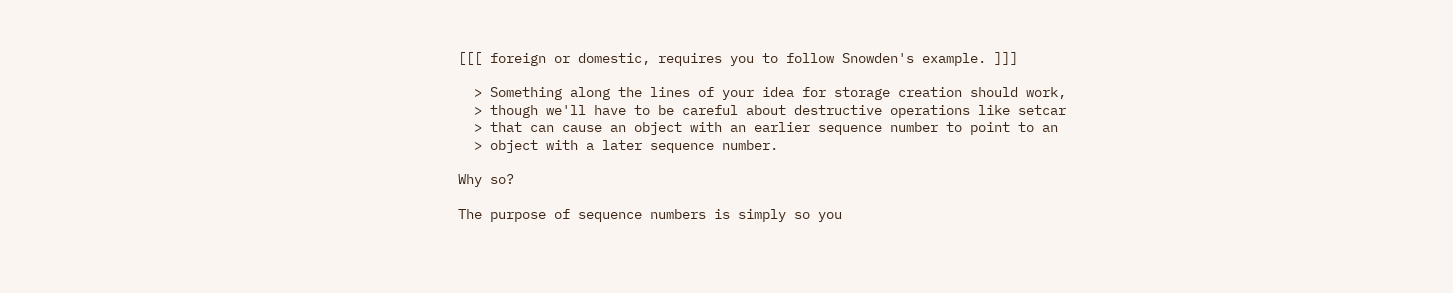[[[ foreign or domestic, requires you to follow Snowden's example. ]]]

  > Something along the lines of your idea for storage creation should work,
  > though we'll have to be careful about destructive operations like setcar
  > that can cause an object with an earlier sequence number to point to an
  > object with a later sequence number.

Why so?

The purpose of sequence numbers is simply so you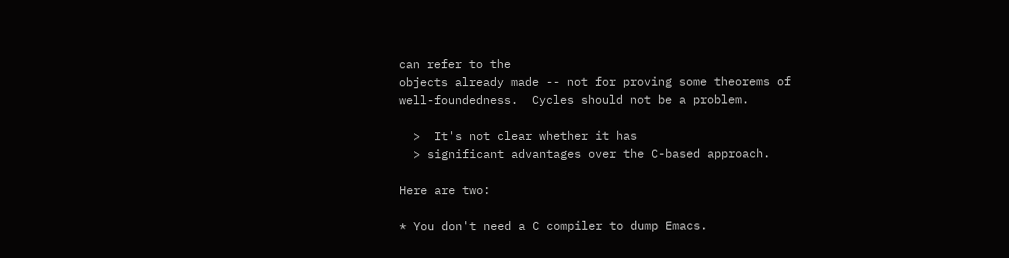can refer to the
objects already made -- not for proving some theorems of
well-foundedness.  Cycles should not be a problem.

  >  It's not clear whether it has
  > significant advantages over the C-based approach.

Here are two:

* You don't need a C compiler to dump Emacs.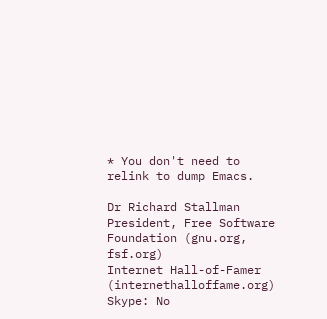* You don't need to relink to dump Emacs.

Dr Richard Stallman
President, Free Software Foundation (gnu.org, fsf.org)
Internet Hall-of-Famer (internethalloffame.org)
Skype: No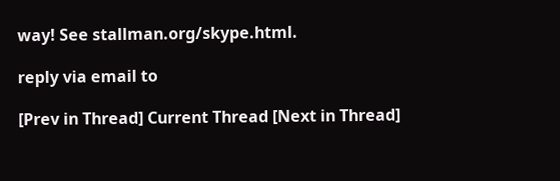way! See stallman.org/skype.html.

reply via email to

[Prev in Thread] Current Thread [Next in Thread]